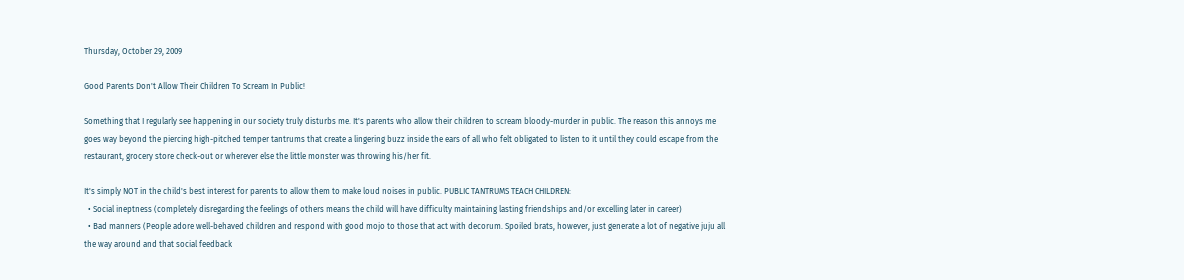Thursday, October 29, 2009

Good Parents Don't Allow Their Children To Scream In Public!

Something that I regularly see happening in our society truly disturbs me. It's parents who allow their children to scream bloody-murder in public. The reason this annoys me goes way beyond the piercing high-pitched temper tantrums that create a lingering buzz inside the ears of all who felt obligated to listen to it until they could escape from the restaurant, grocery store check-out or wherever else the little monster was throwing his/her fit.

It's simply NOT in the child's best interest for parents to allow them to make loud noises in public. PUBLIC TANTRUMS TEACH CHILDREN:
  • Social ineptness (completely disregarding the feelings of others means the child will have difficulty maintaining lasting friendships and/or excelling later in career)
  • Bad manners (People adore well-behaved children and respond with good mojo to those that act with decorum. Spoiled brats, however, just generate a lot of negative juju all the way around and that social feedback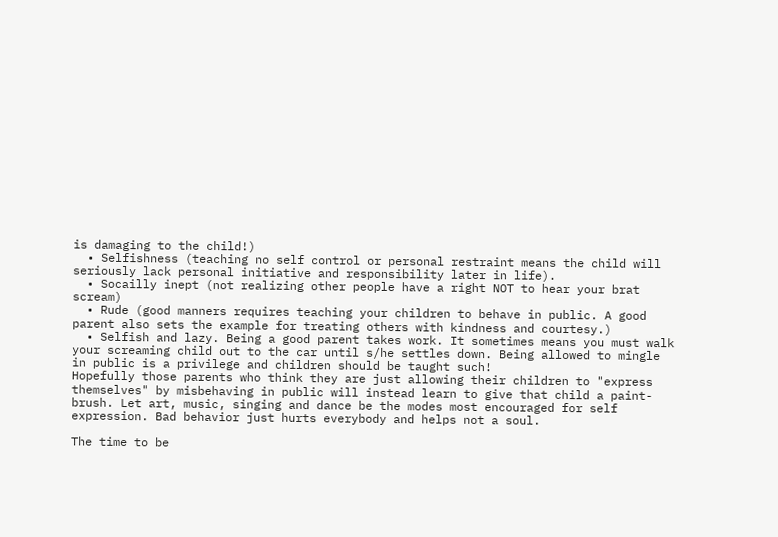is damaging to the child!)
  • Selfishness (teaching no self control or personal restraint means the child will seriously lack personal initiative and responsibility later in life).
  • Socailly inept (not realizing other people have a right NOT to hear your brat scream)
  • Rude (good manners requires teaching your children to behave in public. A good parent also sets the example for treating others with kindness and courtesy.)
  • Selfish and lazy. Being a good parent takes work. It sometimes means you must walk your screaming child out to the car until s/he settles down. Being allowed to mingle in public is a privilege and children should be taught such!
Hopefully those parents who think they are just allowing their children to "express themselves" by misbehaving in public will instead learn to give that child a paint-brush. Let art, music, singing and dance be the modes most encouraged for self expression. Bad behavior just hurts everybody and helps not a soul.

The time to be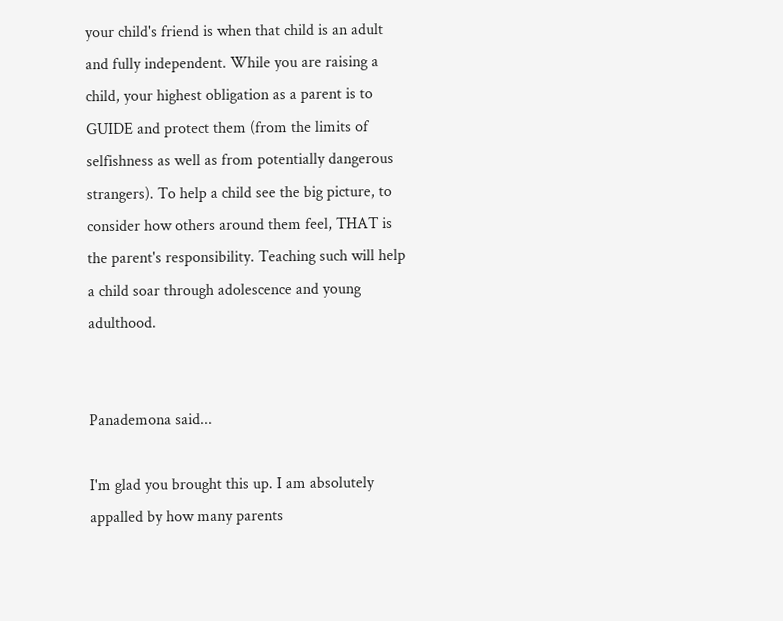your child's friend is when that child is an adult and fully independent. While you are raising a child, your highest obligation as a parent is to GUIDE and protect them (from the limits of selfishness as well as from potentially dangerous strangers). To help a child see the big picture, to consider how others around them feel, THAT is the parent's responsibility. Teaching such will help a child soar through adolescence and young adulthood.


Panademona said...

I'm glad you brought this up. I am absolutely appalled by how many parents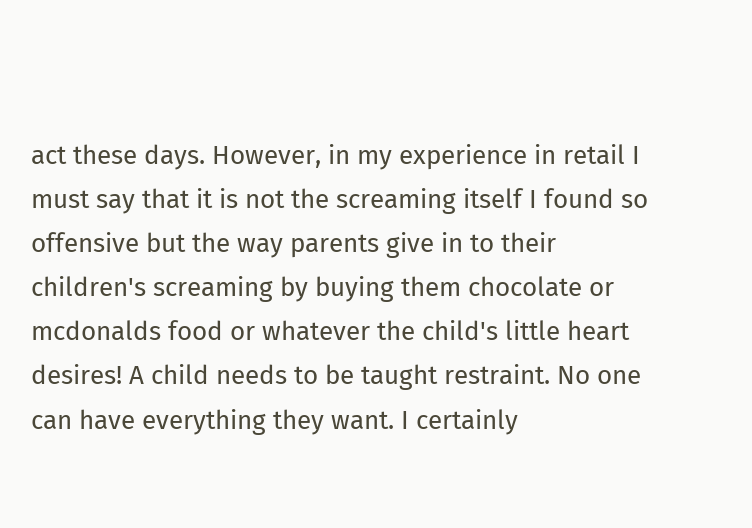act these days. However, in my experience in retail I must say that it is not the screaming itself I found so offensive but the way parents give in to their children's screaming by buying them chocolate or mcdonalds food or whatever the child's little heart desires! A child needs to be taught restraint. No one can have everything they want. I certainly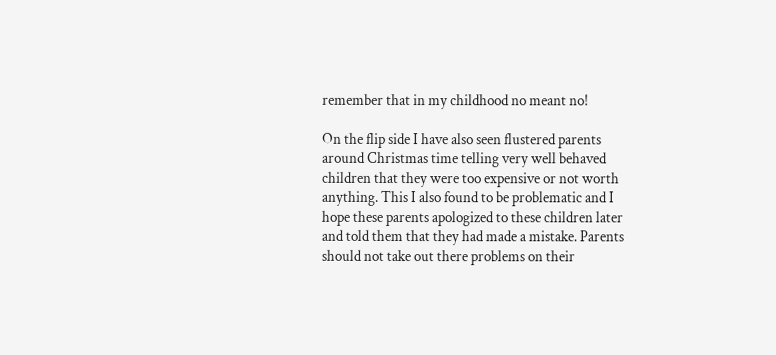remember that in my childhood no meant no!

On the flip side I have also seen flustered parents around Christmas time telling very well behaved children that they were too expensive or not worth anything. This I also found to be problematic and I hope these parents apologized to these children later and told them that they had made a mistake. Parents should not take out there problems on their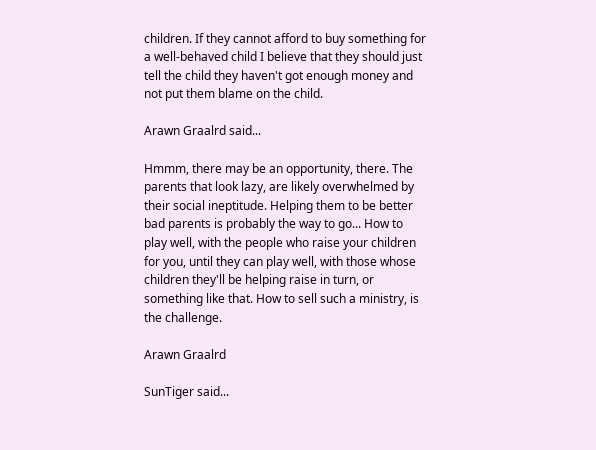children. If they cannot afford to buy something for a well-behaved child I believe that they should just tell the child they haven't got enough money and not put them blame on the child.

Arawn Graalrd said...

Hmmm, there may be an opportunity, there. The parents that look lazy, are likely overwhelmed by their social ineptitude. Helping them to be better bad parents is probably the way to go... How to play well, with the people who raise your children for you, until they can play well, with those whose children they'll be helping raise in turn, or something like that. How to sell such a ministry, is the challenge.

Arawn Graalrd

SunTiger said...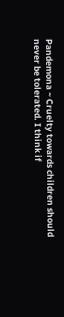Pandemona ~ Cruelty towards children should never be tolerated. I think if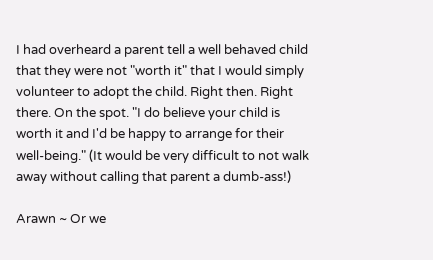I had overheard a parent tell a well behaved child that they were not "worth it" that I would simply volunteer to adopt the child. Right then. Right there. On the spot. "I do believe your child is worth it and I'd be happy to arrange for their well-being." (It would be very difficult to not walk away without calling that parent a dumb-ass!)

Arawn ~ Or we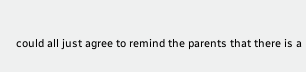could all just agree to remind the parents that there is a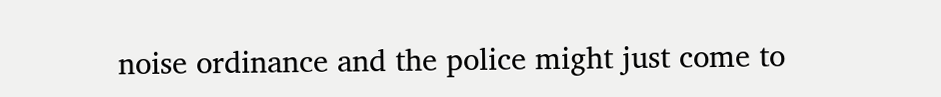noise ordinance and the police might just come to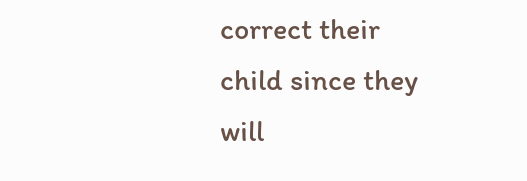correct their child since they will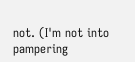not. (I'm not into pampering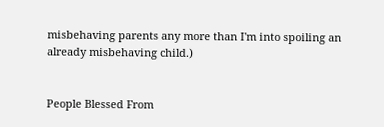misbehaving parents any more than I'm into spoiling an already misbehaving child.)


People Blessed From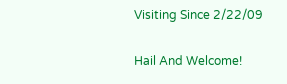Visiting Since 2/22/09

Hail And Welcome!